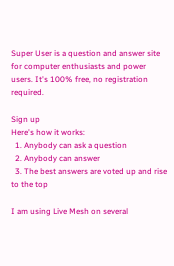Super User is a question and answer site for computer enthusiasts and power users. It's 100% free, no registration required.

Sign up
Here's how it works:
  1. Anybody can ask a question
  2. Anybody can answer
  3. The best answers are voted up and rise to the top

I am using Live Mesh on several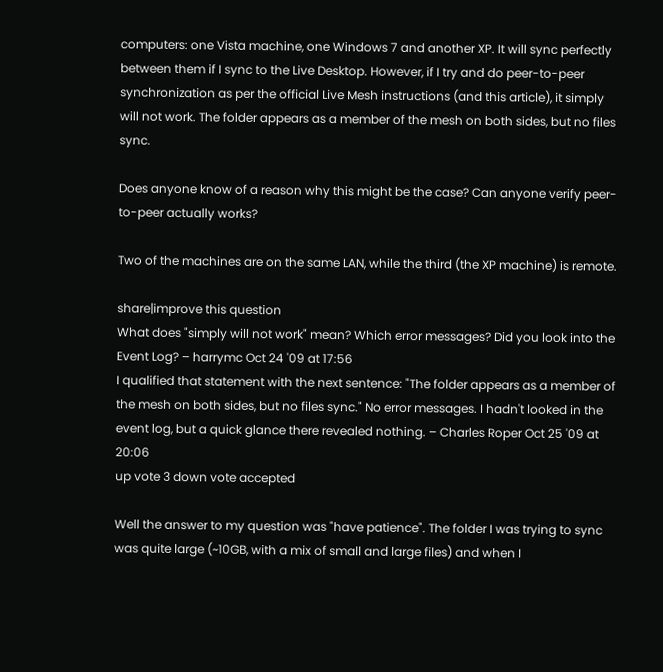computers: one Vista machine, one Windows 7 and another XP. It will sync perfectly between them if I sync to the Live Desktop. However, if I try and do peer-to-peer synchronization as per the official Live Mesh instructions (and this article), it simply will not work. The folder appears as a member of the mesh on both sides, but no files sync.

Does anyone know of a reason why this might be the case? Can anyone verify peer-to-peer actually works?

Two of the machines are on the same LAN, while the third (the XP machine) is remote.

share|improve this question
What does "simply will not work" mean? Which error messages? Did you look into the Event Log? – harrymc Oct 24 '09 at 17:56
I qualified that statement with the next sentence: "The folder appears as a member of the mesh on both sides, but no files sync." No error messages. I hadn't looked in the event log, but a quick glance there revealed nothing. – Charles Roper Oct 25 '09 at 20:06
up vote 3 down vote accepted

Well the answer to my question was "have patience". The folder I was trying to sync was quite large (~10GB, with a mix of small and large files) and when I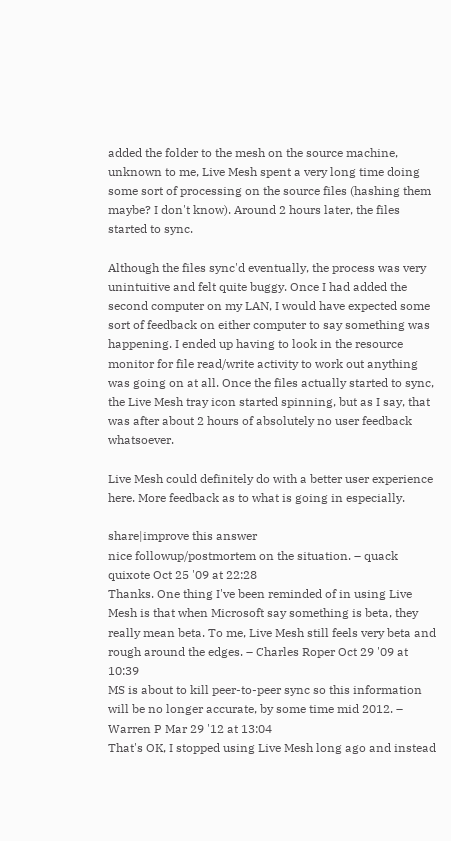added the folder to the mesh on the source machine, unknown to me, Live Mesh spent a very long time doing some sort of processing on the source files (hashing them maybe? I don't know). Around 2 hours later, the files started to sync.

Although the files sync'd eventually, the process was very unintuitive and felt quite buggy. Once I had added the second computer on my LAN, I would have expected some sort of feedback on either computer to say something was happening. I ended up having to look in the resource monitor for file read/write activity to work out anything was going on at all. Once the files actually started to sync, the Live Mesh tray icon started spinning, but as I say, that was after about 2 hours of absolutely no user feedback whatsoever.

Live Mesh could definitely do with a better user experience here. More feedback as to what is going in especially.

share|improve this answer
nice followup/postmortem on the situation. – quack quixote Oct 25 '09 at 22:28
Thanks. One thing I've been reminded of in using Live Mesh is that when Microsoft say something is beta, they really mean beta. To me, Live Mesh still feels very beta and rough around the edges. – Charles Roper Oct 29 '09 at 10:39
MS is about to kill peer-to-peer sync so this information will be no longer accurate, by some time mid 2012. – Warren P Mar 29 '12 at 13:04
That's OK, I stopped using Live Mesh long ago and instead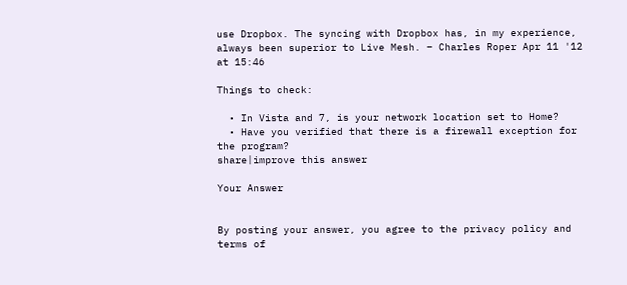use Dropbox. The syncing with Dropbox has, in my experience, always been superior to Live Mesh. – Charles Roper Apr 11 '12 at 15:46

Things to check:

  • In Vista and 7, is your network location set to Home?
  • Have you verified that there is a firewall exception for the program?
share|improve this answer

Your Answer


By posting your answer, you agree to the privacy policy and terms of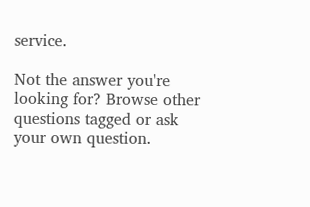service.

Not the answer you're looking for? Browse other questions tagged or ask your own question.